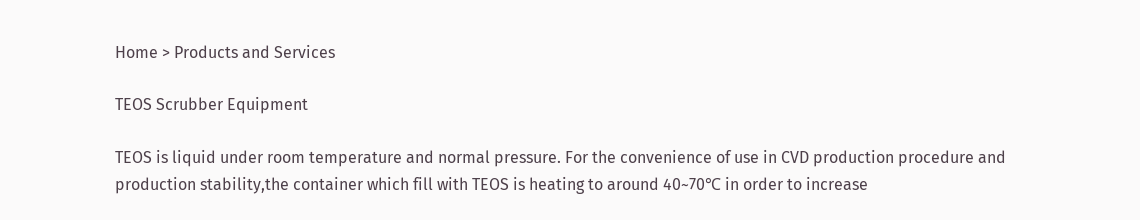Home > Products and Services

TEOS Scrubber Equipment

TEOS is liquid under room temperature and normal pressure. For the convenience of use in CVD production procedure and production stability,the container which fill with TEOS is heating to around 40~70℃ in order to increase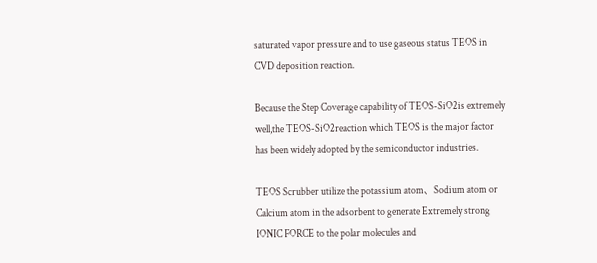saturated vapor pressure and to use gaseous status TEOS in CVD deposition reaction.

Because the Step Coverage capability of TEOS-SiO2is extremely well,the TEOS-SiO2reaction which TEOS is the major factor has been widely adopted by the semiconductor industries.

TEOS Scrubber utilize the potassium atom、Sodium atom or Calcium atom in the adsorbent to generate Extremely strong IONIC FORCE to the polar molecules and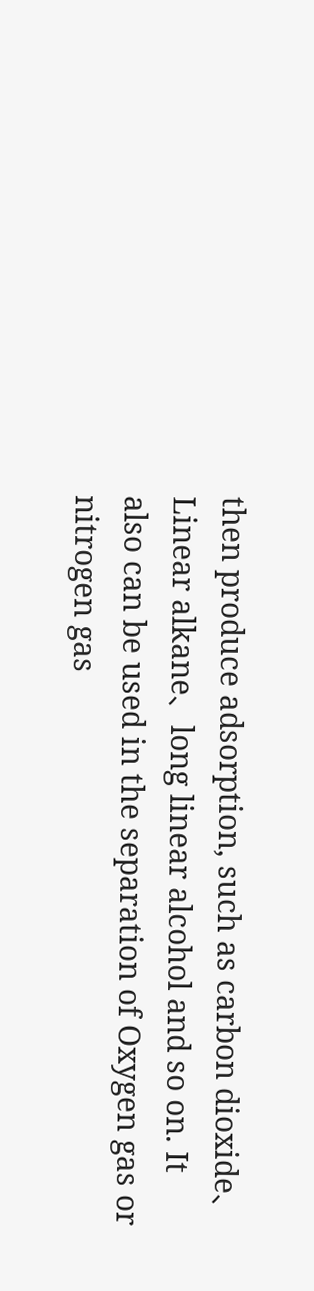then produce adsorption, such as carbon dioxide、Linear alkane、long linear alcohol and so on. It also can be used in the separation of Oxygen gas or nitrogen gas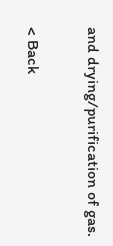and drying/purification of gas.

< Back